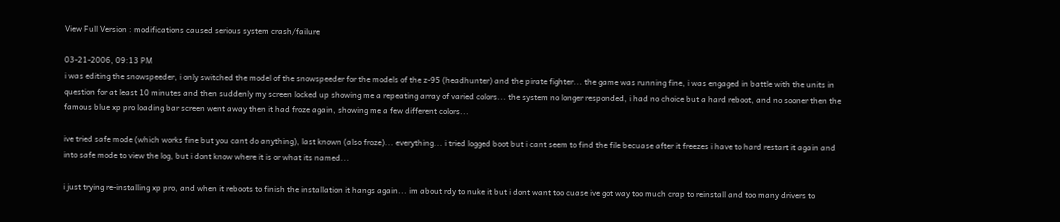View Full Version : modifications caused serious system crash/failure

03-21-2006, 09:13 PM
i was editing the snowspeeder, i only switched the model of the snowspeeder for the models of the z-95 (headhunter) and the pirate fighter... the game was running fine, i was engaged in battle with the units in question for at least 10 minutes and then suddenly my screen locked up showing me a repeating array of varied colors... the system no longer responded, i had no choice but a hard reboot, and no sooner then the famous blue xp pro loading bar screen went away then it had froze again, showing me a few different colors...

ive tried safe mode (which works fine but you cant do anything), last known (also froze)... everything... i tried logged boot but i cant seem to find the file becuase after it freezes i have to hard restart it again and into safe mode to view the log, but i dont know where it is or what its named...

i just trying re-installing xp pro, and when it reboots to finish the installation it hangs again... im about rdy to nuke it but i dont want too cuase ive got way too much crap to reinstall and too many drivers to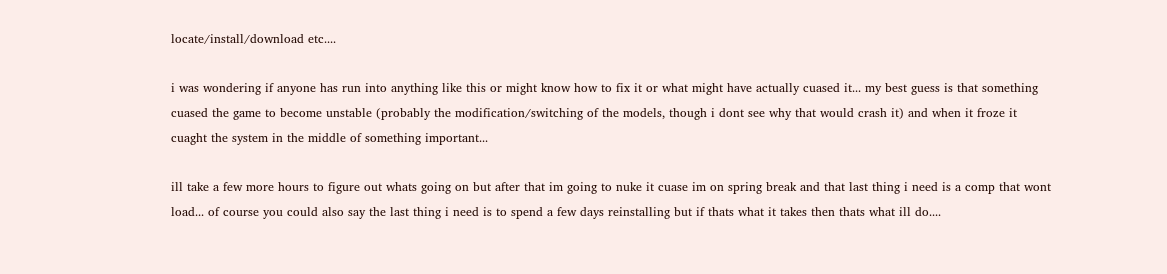locate/install/download etc....

i was wondering if anyone has run into anything like this or might know how to fix it or what might have actually cuased it... my best guess is that something cuased the game to become unstable (probably the modification/switching of the models, though i dont see why that would crash it) and when it froze it cuaght the system in the middle of something important...

ill take a few more hours to figure out whats going on but after that im going to nuke it cuase im on spring break and that last thing i need is a comp that wont load... of course you could also say the last thing i need is to spend a few days reinstalling but if thats what it takes then thats what ill do....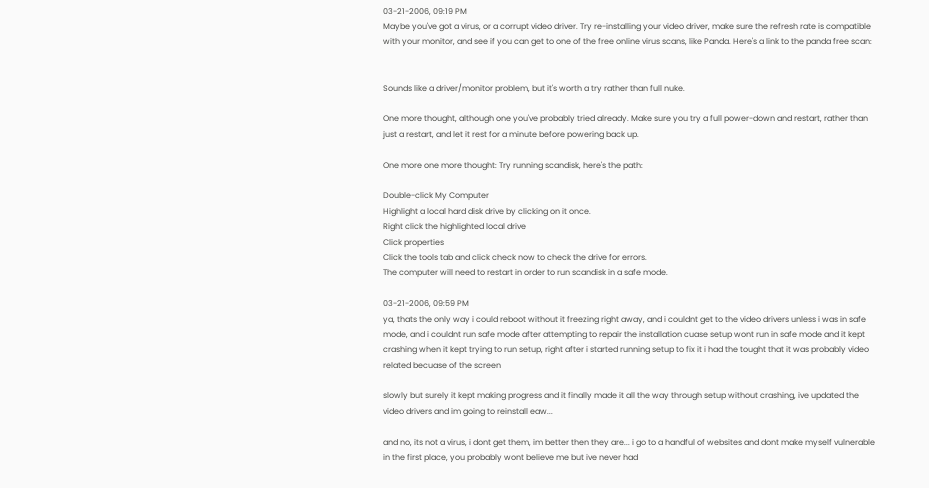03-21-2006, 09:19 PM
Maybe you've got a virus, or a corrupt video driver. Try re-installing your video driver, make sure the refresh rate is compatible with your monitor, and see if you can get to one of the free online virus scans, like Panda. Here's a link to the panda free scan:


Sounds like a driver/monitor problem, but it's worth a try rather than full nuke.

One more thought, although one you've probably tried already. Make sure you try a full power-down and restart, rather than just a restart, and let it rest for a minute before powering back up.

One more one more thought: Try running scandisk, here's the path:

Double-click My Computer
Highlight a local hard disk drive by clicking on it once.
Right click the highlighted local drive
Click properties
Click the tools tab and click check now to check the drive for errors.
The computer will need to restart in order to run scandisk in a safe mode.

03-21-2006, 09:59 PM
ya, thats the only way i could reboot without it freezing right away, and i couldnt get to the video drivers unless i was in safe mode, and i couldnt run safe mode after attempting to repair the installation cuase setup wont run in safe mode and it kept crashing when it kept trying to run setup, right after i started running setup to fix it i had the tought that it was probably video related becuase of the screen

slowly but surely it kept making progress and it finally made it all the way through setup without crashing, ive updated the video drivers and im going to reinstall eaw...

and no, its not a virus, i dont get them, im better then they are... i go to a handful of websites and dont make myself vulnerable in the first place, you probably wont believe me but ive never had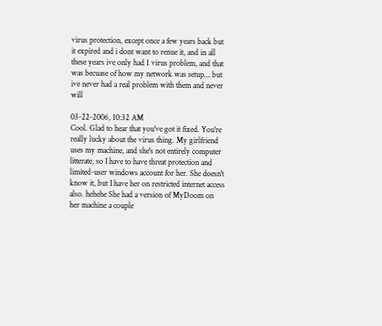virus protection, except once a few years back but it expired and i dont want to renue it, and in all these years ive only had 1 virus problem, and that was becuase of how my network was setup... but ive never had a real problem with them and never will

03-22-2006, 10:32 AM
Cool. Glad to hear that you've got it fixed. You're really lucky about the virus thing. My girlfriend uses my machine, and she's not entirely computer litterate, so I have to have threat protection and limited-user windows account for her. She doesn't know it, but I have her on restricted internet access also. hehehe She had a version of MyDoom on her machine a couple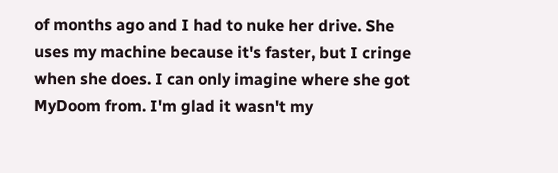of months ago and I had to nuke her drive. She uses my machine because it's faster, but I cringe when she does. I can only imagine where she got MyDoom from. I'm glad it wasn't my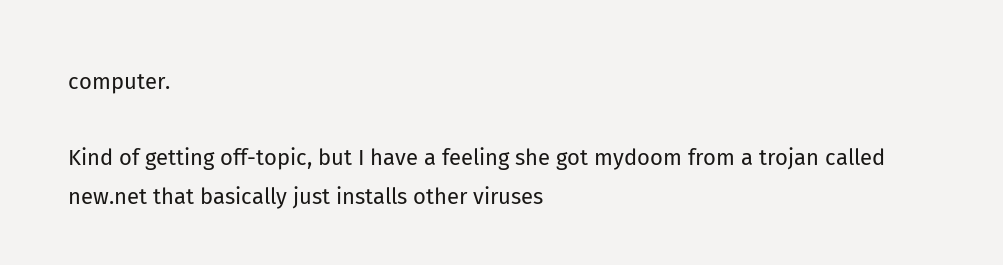computer.

Kind of getting off-topic, but I have a feeling she got mydoom from a trojan called new.net that basically just installs other viruses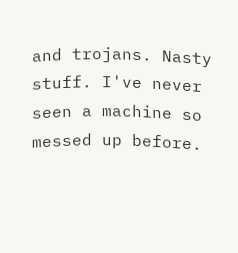and trojans. Nasty stuff. I've never seen a machine so messed up before.